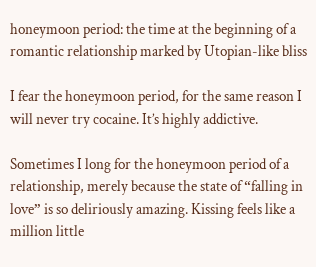honeymoon period: the time at the beginning of a romantic relationship marked by Utopian-like bliss

I fear the honeymoon period, for the same reason I will never try cocaine. It’s highly addictive.

Sometimes I long for the honeymoon period of a relationship, merely because the state of “falling in love” is so deliriously amazing. Kissing feels like a million little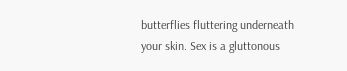butterflies fluttering underneath your skin. Sex is a gluttonous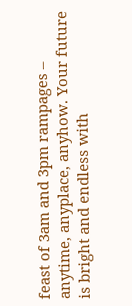feast of 3am and 3pm rampages – anytime, anyplace, anyhow. Your future is bright and endless with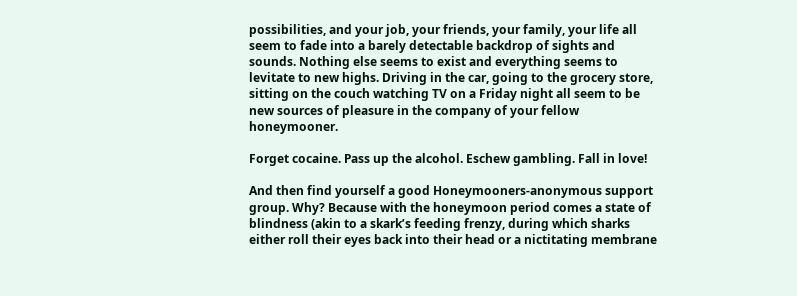possibilities, and your job, your friends, your family, your life all seem to fade into a barely detectable backdrop of sights and sounds. Nothing else seems to exist and everything seems to levitate to new highs. Driving in the car, going to the grocery store, sitting on the couch watching TV on a Friday night all seem to be new sources of pleasure in the company of your fellow honeymooner.

Forget cocaine. Pass up the alcohol. Eschew gambling. Fall in love!

And then find yourself a good Honeymooners-anonymous support group. Why? Because with the honeymoon period comes a state of blindness (akin to a skark’s feeding frenzy, during which sharks either roll their eyes back into their head or a nictitating membrane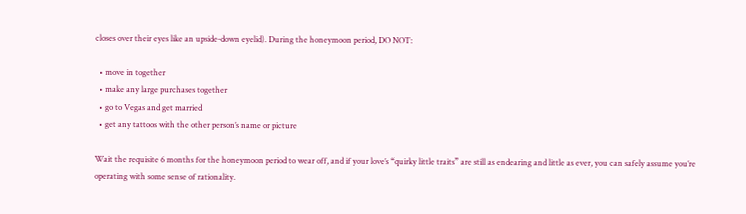closes over their eyes like an upside-down eyelid). During the honeymoon period, DO NOT:

  • move in together
  • make any large purchases together
  • go to Vegas and get married
  • get any tattoos with the other person’s name or picture

Wait the requisite 6 months for the honeymoon period to wear off, and if your love’s “quirky little traits” are still as endearing and little as ever, you can safely assume you’re operating with some sense of rationality.